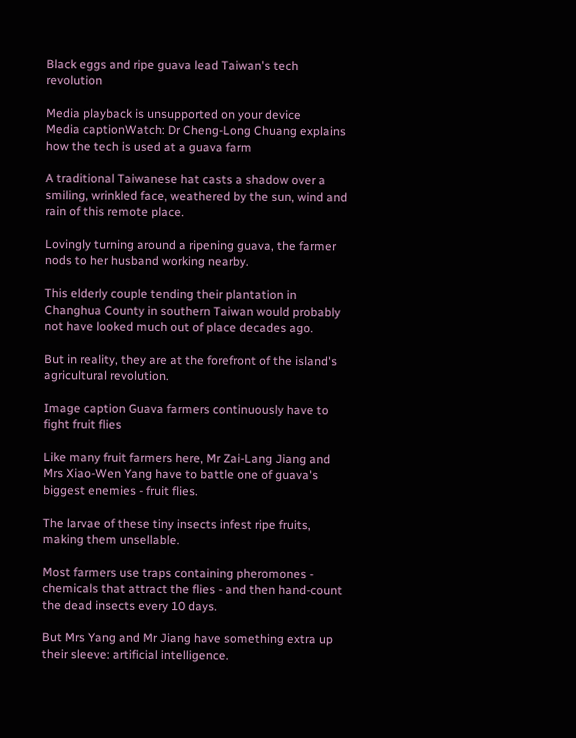Black eggs and ripe guava lead Taiwan's tech revolution

Media playback is unsupported on your device
Media captionWatch: Dr Cheng-Long Chuang explains how the tech is used at a guava farm

A traditional Taiwanese hat casts a shadow over a smiling, wrinkled face, weathered by the sun, wind and rain of this remote place.

Lovingly turning around a ripening guava, the farmer nods to her husband working nearby.

This elderly couple tending their plantation in Changhua County in southern Taiwan would probably not have looked much out of place decades ago.

But in reality, they are at the forefront of the island's agricultural revolution.

Image caption Guava farmers continuously have to fight fruit flies

Like many fruit farmers here, Mr Zai-Lang Jiang and Mrs Xiao-Wen Yang have to battle one of guava's biggest enemies - fruit flies.

The larvae of these tiny insects infest ripe fruits, making them unsellable.

Most farmers use traps containing pheromones - chemicals that attract the flies - and then hand-count the dead insects every 10 days.

But Mrs Yang and Mr Jiang have something extra up their sleeve: artificial intelligence.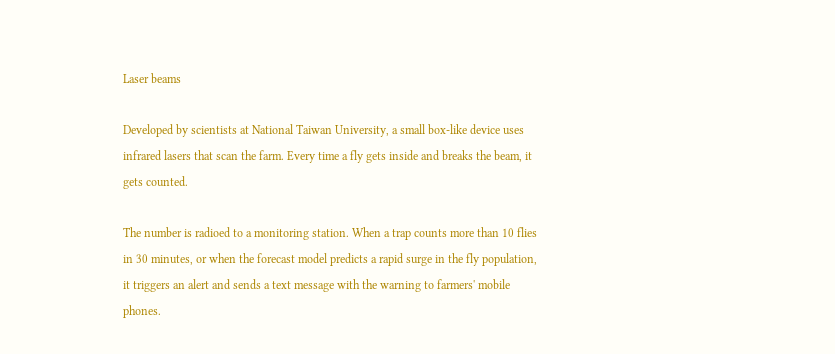Laser beams

Developed by scientists at National Taiwan University, a small box-like device uses infrared lasers that scan the farm. Every time a fly gets inside and breaks the beam, it gets counted.

The number is radioed to a monitoring station. When a trap counts more than 10 flies in 30 minutes, or when the forecast model predicts a rapid surge in the fly population, it triggers an alert and sends a text message with the warning to farmers' mobile phones.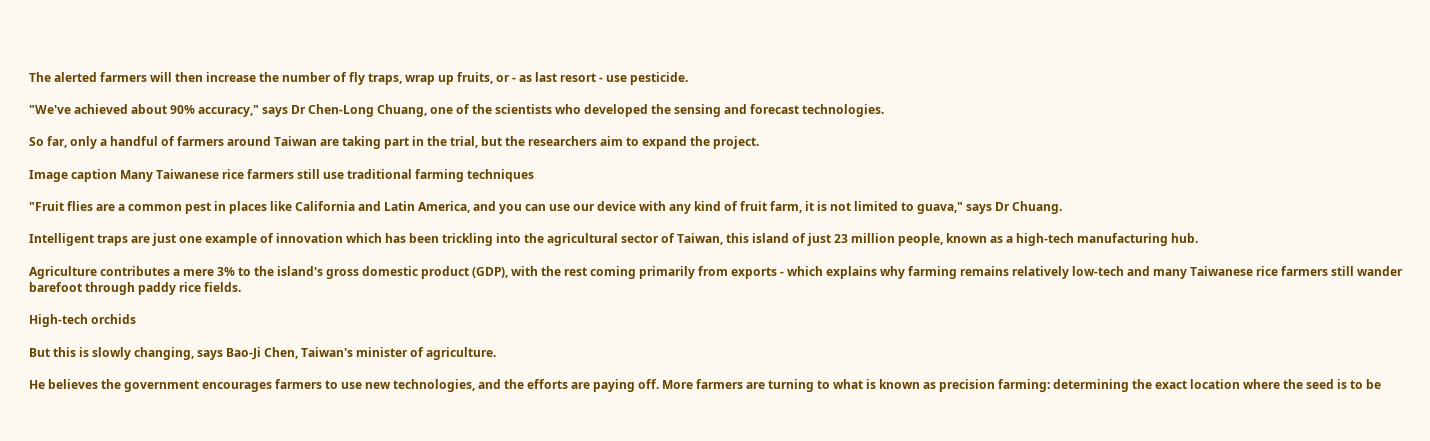The alerted farmers will then increase the number of fly traps, wrap up fruits, or - as last resort - use pesticide.

"We've achieved about 90% accuracy," says Dr Chen-Long Chuang, one of the scientists who developed the sensing and forecast technologies.

So far, only a handful of farmers around Taiwan are taking part in the trial, but the researchers aim to expand the project.

Image caption Many Taiwanese rice farmers still use traditional farming techniques

"Fruit flies are a common pest in places like California and Latin America, and you can use our device with any kind of fruit farm, it is not limited to guava," says Dr Chuang.

Intelligent traps are just one example of innovation which has been trickling into the agricultural sector of Taiwan, this island of just 23 million people, known as a high-tech manufacturing hub.

Agriculture contributes a mere 3% to the island's gross domestic product (GDP), with the rest coming primarily from exports - which explains why farming remains relatively low-tech and many Taiwanese rice farmers still wander barefoot through paddy rice fields.

High-tech orchids

But this is slowly changing, says Bao-Ji Chen, Taiwan's minister of agriculture.

He believes the government encourages farmers to use new technologies, and the efforts are paying off. More farmers are turning to what is known as precision farming: determining the exact location where the seed is to be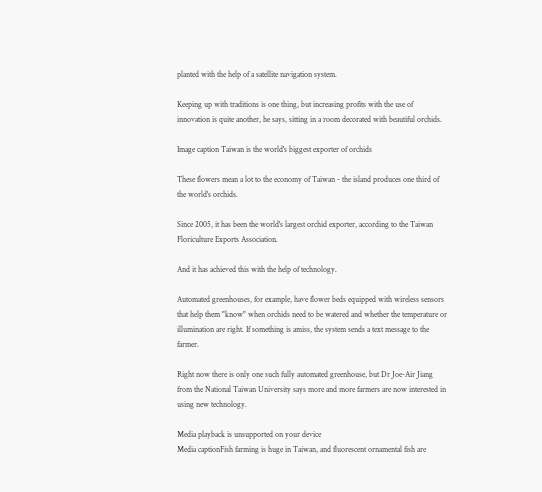planted with the help of a satellite navigation system.

Keeping up with traditions is one thing, but increasing profits with the use of innovation is quite another, he says, sitting in a room decorated with beautiful orchids.

Image caption Taiwan is the world's biggest exporter of orchids

These flowers mean a lot to the economy of Taiwan - the island produces one third of the world's orchids.

Since 2005, it has been the world's largest orchid exporter, according to the Taiwan Floriculture Exports Association.

And it has achieved this with the help of technology.

Automated greenhouses, for example, have flower beds equipped with wireless sensors that help them "know" when orchids need to be watered and whether the temperature or illumination are right. If something is amiss, the system sends a text message to the farmer.

Right now there is only one such fully automated greenhouse, but Dr Joe-Air Jiang from the National Taiwan University says more and more farmers are now interested in using new technology.

Media playback is unsupported on your device
Media captionFish farming is huge in Taiwan, and fluorescent ornamental fish are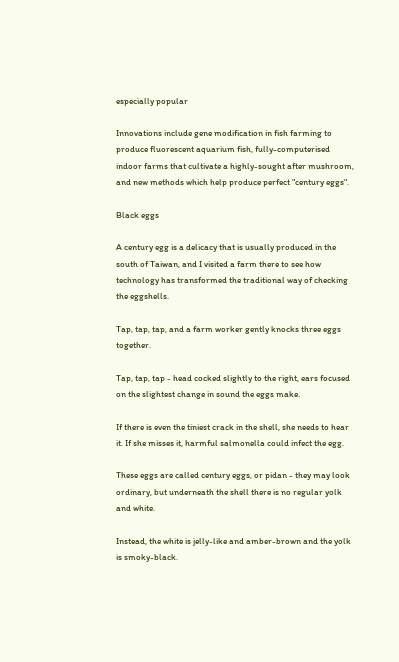especially popular

Innovations include gene modification in fish farming to produce fluorescent aquarium fish, fully-computerised indoor farms that cultivate a highly-sought after mushroom, and new methods which help produce perfect "century eggs".

Black eggs

A century egg is a delicacy that is usually produced in the south of Taiwan, and I visited a farm there to see how technology has transformed the traditional way of checking the eggshells.

Tap, tap, tap, and a farm worker gently knocks three eggs together.

Tap, tap, tap - head cocked slightly to the right, ears focused on the slightest change in sound the eggs make.

If there is even the tiniest crack in the shell, she needs to hear it. If she misses it, harmful salmonella could infect the egg.

These eggs are called century eggs, or pidan - they may look ordinary, but underneath the shell there is no regular yolk and white.

Instead, the white is jelly-like and amber-brown and the yolk is smoky-black.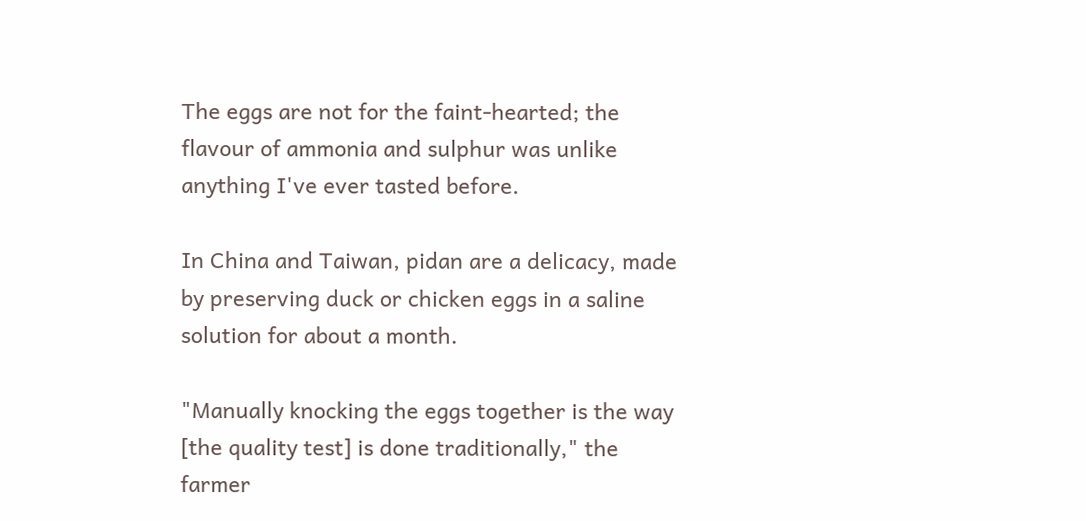The eggs are not for the faint-hearted; the flavour of ammonia and sulphur was unlike anything I've ever tasted before.

In China and Taiwan, pidan are a delicacy, made by preserving duck or chicken eggs in a saline solution for about a month.

"Manually knocking the eggs together is the way [the quality test] is done traditionally," the farmer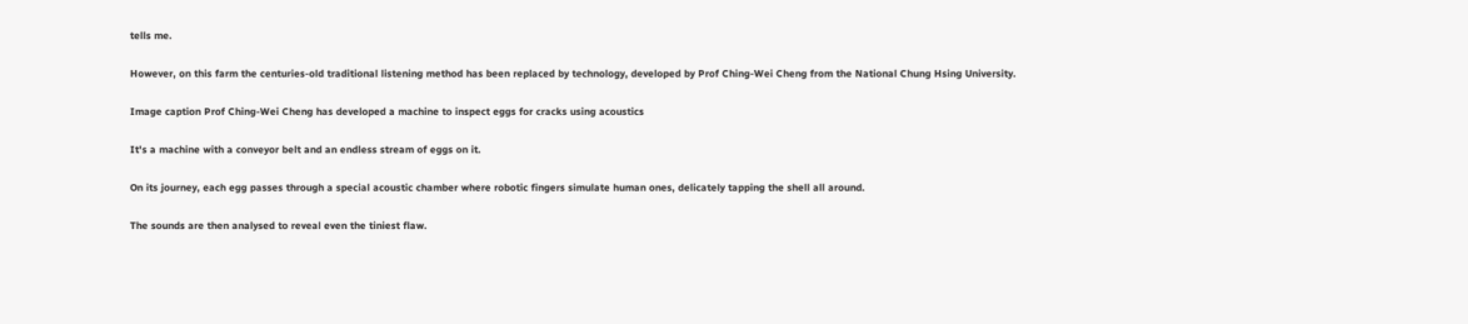tells me.

However, on this farm the centuries-old traditional listening method has been replaced by technology, developed by Prof Ching-Wei Cheng from the National Chung Hsing University.

Image caption Prof Ching-Wei Cheng has developed a machine to inspect eggs for cracks using acoustics

It's a machine with a conveyor belt and an endless stream of eggs on it.

On its journey, each egg passes through a special acoustic chamber where robotic fingers simulate human ones, delicately tapping the shell all around.

The sounds are then analysed to reveal even the tiniest flaw.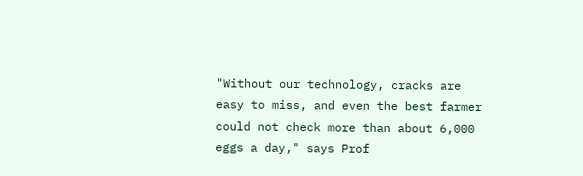"Without our technology, cracks are easy to miss, and even the best farmer could not check more than about 6,000 eggs a day," says Prof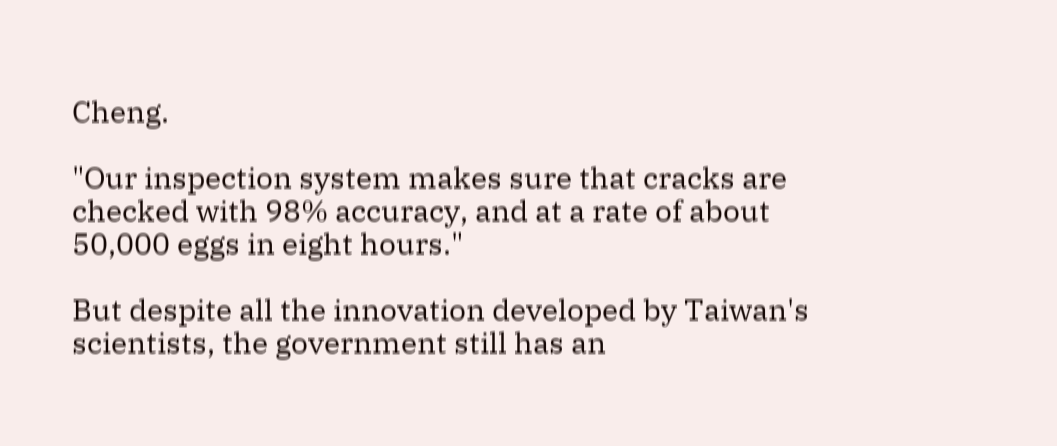Cheng.

"Our inspection system makes sure that cracks are checked with 98% accuracy, and at a rate of about 50,000 eggs in eight hours."

But despite all the innovation developed by Taiwan's scientists, the government still has an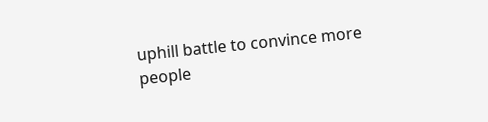uphill battle to convince more people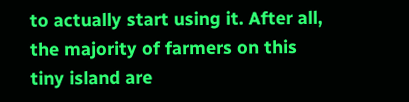to actually start using it. After all, the majority of farmers on this tiny island are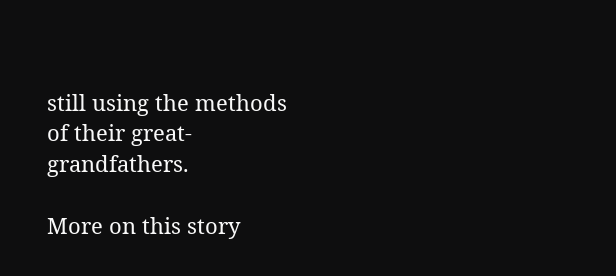still using the methods of their great-grandfathers.

More on this story